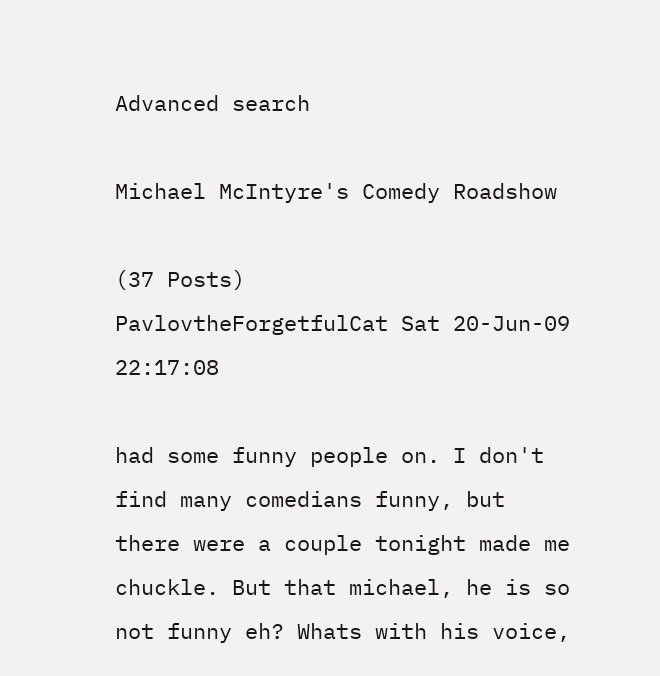Advanced search

Michael McIntyre's Comedy Roadshow

(37 Posts)
PavlovtheForgetfulCat Sat 20-Jun-09 22:17:08

had some funny people on. I don't find many comedians funny, but there were a couple tonight made me chuckle. But that michael, he is so not funny eh? Whats with his voice,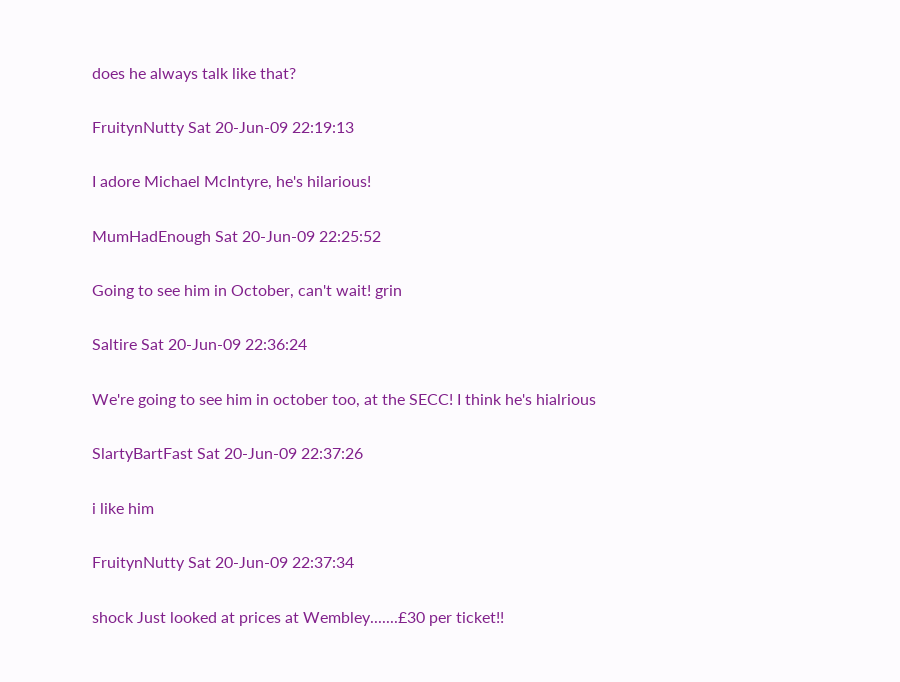does he always talk like that?

FruitynNutty Sat 20-Jun-09 22:19:13

I adore Michael McIntyre, he's hilarious!

MumHadEnough Sat 20-Jun-09 22:25:52

Going to see him in October, can't wait! grin

Saltire Sat 20-Jun-09 22:36:24

We're going to see him in october too, at the SECC! I think he's hialrious

SlartyBartFast Sat 20-Jun-09 22:37:26

i like him

FruitynNutty Sat 20-Jun-09 22:37:34

shock Just looked at prices at Wembley.......£30 per ticket!!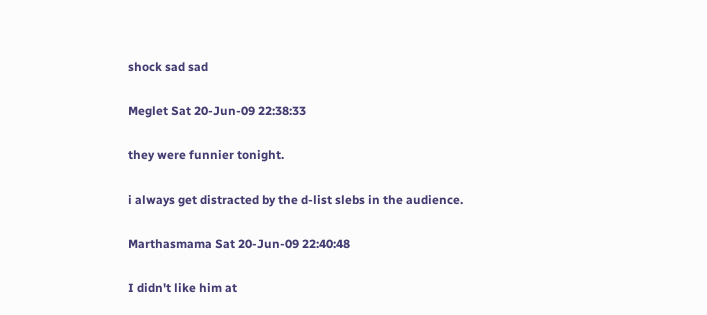shock sad sad

Meglet Sat 20-Jun-09 22:38:33

they were funnier tonight.

i always get distracted by the d-list slebs in the audience.

Marthasmama Sat 20-Jun-09 22:40:48

I didn't like him at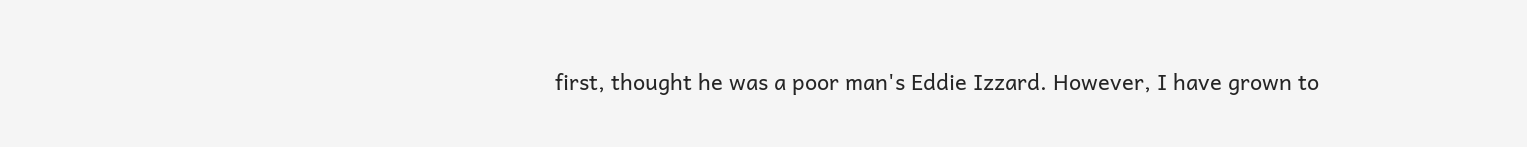first, thought he was a poor man's Eddie Izzard. However, I have grown to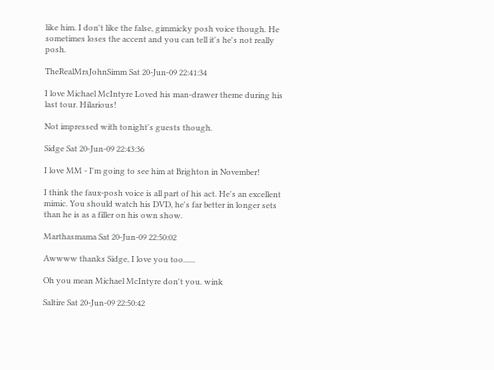like him. I don't like the false, gimmicky posh voice though. He sometimes loses the accent and you can tell it's he's not really posh.

TheRealMrsJohnSimm Sat 20-Jun-09 22:41:34

I love Michael McIntyre Loved his man-drawer theme during his last tour. Hilarious!

Not impressed with tonight's guests though.

Sidge Sat 20-Jun-09 22:43:36

I love MM - I'm going to see him at Brighton in November!

I think the faux-posh voice is all part of his act. He's an excellent mimic. You should watch his DVD, he's far better in longer sets than he is as a filler on his own show.

Marthasmama Sat 20-Jun-09 22:50:02

Awwww thanks Sidge, I love you too......

Oh you mean Michael McIntyre don't you. wink

Saltire Sat 20-Jun-09 22:50:42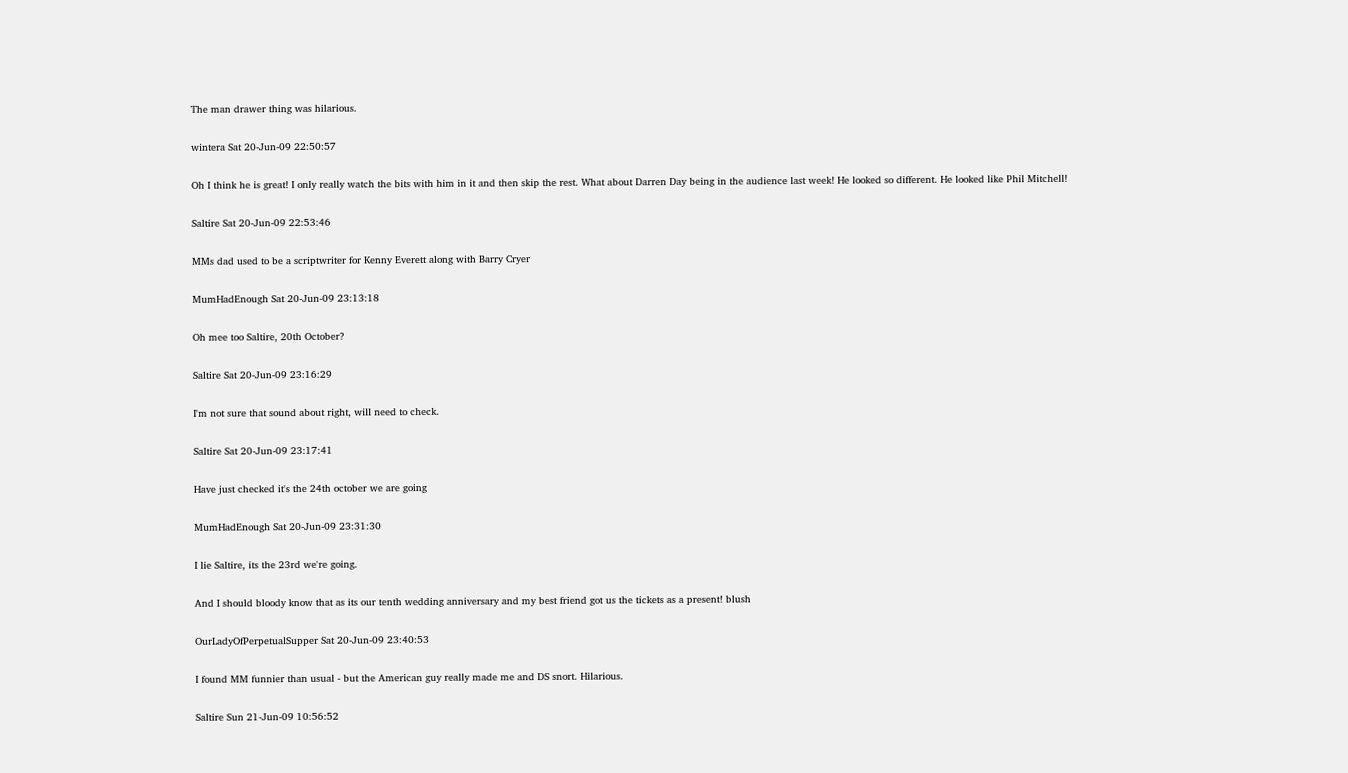The man drawer thing was hilarious.

wintera Sat 20-Jun-09 22:50:57

Oh I think he is great! I only really watch the bits with him in it and then skip the rest. What about Darren Day being in the audience last week! He looked so different. He looked like Phil Mitchell!

Saltire Sat 20-Jun-09 22:53:46

MMs dad used to be a scriptwriter for Kenny Everett along with Barry Cryer

MumHadEnough Sat 20-Jun-09 23:13:18

Oh mee too Saltire, 20th October?

Saltire Sat 20-Jun-09 23:16:29

I'm not sure that sound about right, will need to check.

Saltire Sat 20-Jun-09 23:17:41

Have just checked it's the 24th october we are going

MumHadEnough Sat 20-Jun-09 23:31:30

I lie Saltire, its the 23rd we're going.

And I should bloody know that as its our tenth wedding anniversary and my best friend got us the tickets as a present! blush

OurLadyOfPerpetualSupper Sat 20-Jun-09 23:40:53

I found MM funnier than usual - but the American guy really made me and DS snort. Hilarious.

Saltire Sun 21-Jun-09 10:56:52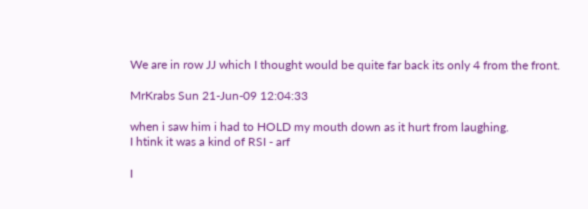We are in row JJ which I thought would be quite far back its only 4 from the front.

MrKrabs Sun 21-Jun-09 12:04:33

when i saw him i had to HOLD my mouth down as it hurt from laughing.
I htink it was a kind of RSI - arf

I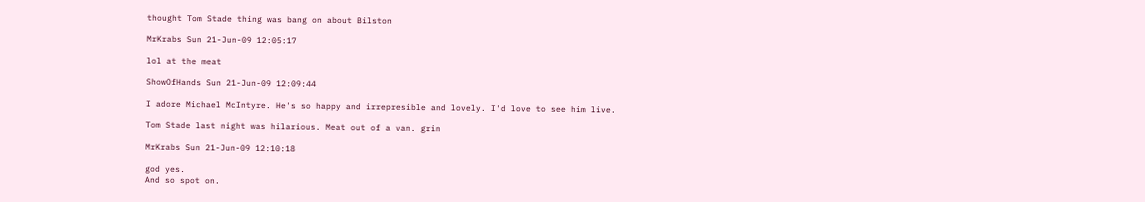thought Tom Stade thing was bang on about Bilston

MrKrabs Sun 21-Jun-09 12:05:17

lol at the meat

ShowOfHands Sun 21-Jun-09 12:09:44

I adore Michael McIntyre. He's so happy and irrepresible and lovely. I'd love to see him live.

Tom Stade last night was hilarious. Meat out of a van. grin

MrKrabs Sun 21-Jun-09 12:10:18

god yes.
And so spot on.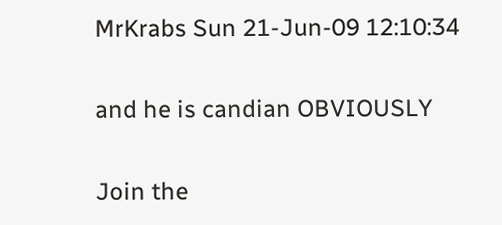MrKrabs Sun 21-Jun-09 12:10:34

and he is candian OBVIOUSLY

Join the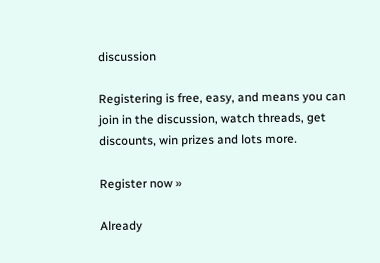discussion

Registering is free, easy, and means you can join in the discussion, watch threads, get discounts, win prizes and lots more.

Register now »

Already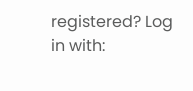registered? Log in with: